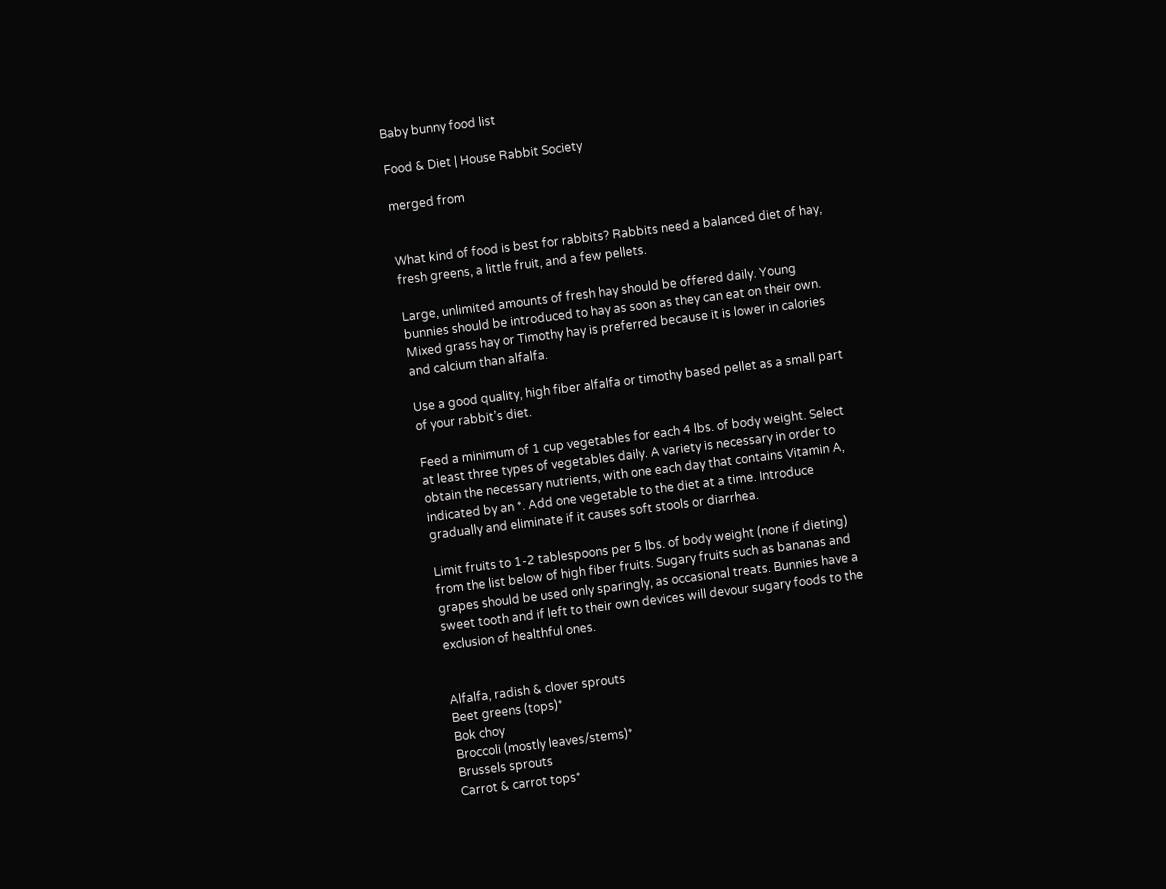Baby bunny food list

Food & Diet | House Rabbit Society

merged from


What kind of food is best for rabbits? Rabbits need a balanced diet of hay, fresh greens, a little fruit, and a few pellets.

Large, unlimited amounts of fresh hay should be offered daily. Young bunnies should be introduced to hay as soon as they can eat on their own. Mixed grass hay or Timothy hay is preferred because it is lower in calories and calcium than alfalfa.

Use a good quality, high fiber alfalfa or timothy based pellet as a small part of your rabbit’s diet.

Feed a minimum of 1 cup vegetables for each 4 lbs. of body weight. Select at least three types of vegetables daily. A variety is necessary in order to obtain the necessary nutrients, with one each day that contains Vitamin A, indicated by an *. Add one vegetable to the diet at a time. Introduce gradually and eliminate if it causes soft stools or diarrhea.

Limit fruits to 1-2 tablespoons per 5 lbs. of body weight (none if dieting) from the list below of high fiber fruits. Sugary fruits such as bananas and grapes should be used only sparingly, as occasional treats. Bunnies have a sweet tooth and if left to their own devices will devour sugary foods to the exclusion of healthful ones.


Alfalfa, radish & clover sprouts
Beet greens (tops)*
Bok choy
Broccoli (mostly leaves/stems)*
Brussels sprouts
Carrot & carrot tops*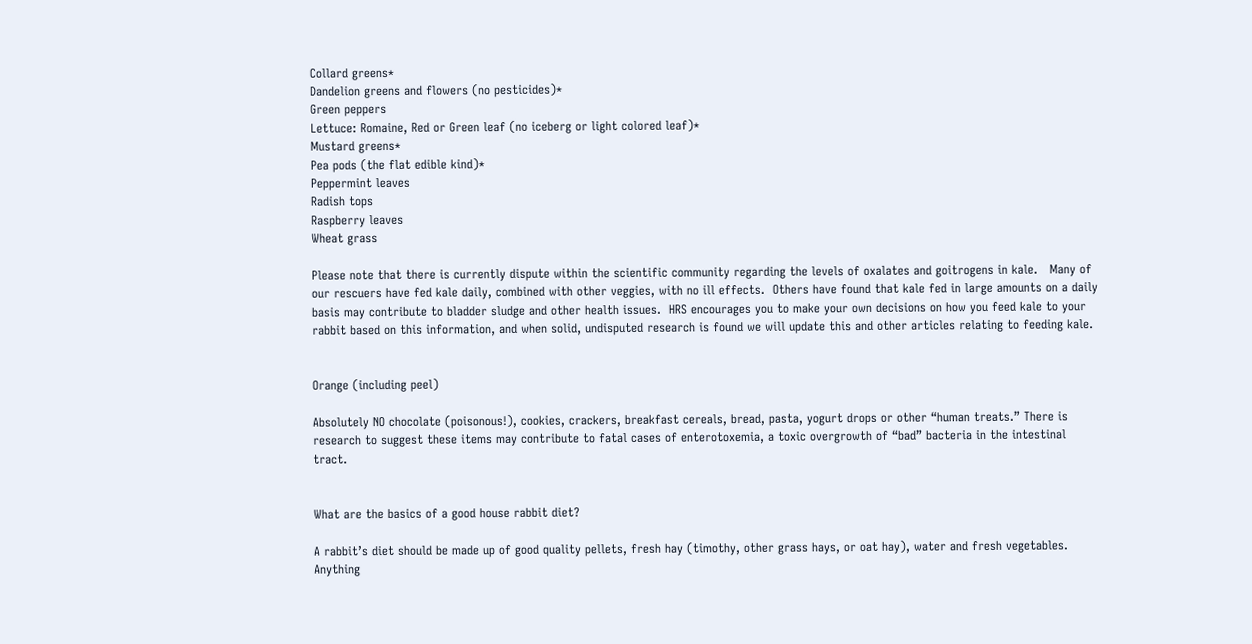Collard greens*
Dandelion greens and flowers (no pesticides)*
Green peppers
Lettuce: Romaine, Red or Green leaf (no iceberg or light colored leaf)*
Mustard greens*
Pea pods (the flat edible kind)*
Peppermint leaves
Radish tops
Raspberry leaves
Wheat grass

Please note that there is currently dispute within the scientific community regarding the levels of oxalates and goitrogens in kale.   Many of our rescuers have fed kale daily, combined with other veggies, with no ill effects.  Others have found that kale fed in large amounts on a daily basis may contribute to bladder sludge and other health issues.  HRS encourages you to make your own decisions on how you feed kale to your rabbit based on this information, and when solid, undisputed research is found we will update this and other articles relating to feeding kale.


Orange (including peel)

Absolutely NO chocolate (poisonous!), cookies, crackers, breakfast cereals, bread, pasta, yogurt drops or other “human treats.” There is research to suggest these items may contribute to fatal cases of enterotoxemia, a toxic overgrowth of “bad” bacteria in the intestinal tract.


What are the basics of a good house rabbit diet?

A rabbit’s diet should be made up of good quality pellets, fresh hay (timothy, other grass hays, or oat hay), water and fresh vegetables. Anything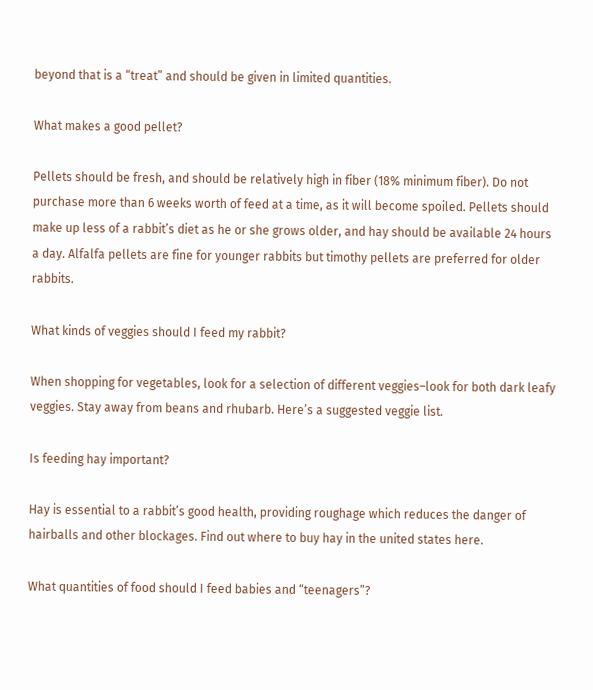beyond that is a “treat” and should be given in limited quantities.

What makes a good pellet?

Pellets should be fresh, and should be relatively high in fiber (18% minimum fiber). Do not purchase more than 6 weeks worth of feed at a time, as it will become spoiled. Pellets should make up less of a rabbit’s diet as he or she grows older, and hay should be available 24 hours a day. Alfalfa pellets are fine for younger rabbits but timothy pellets are preferred for older rabbits.

What kinds of veggies should I feed my rabbit?

When shopping for vegetables, look for a selection of different veggies–look for both dark leafy veggies. Stay away from beans and rhubarb. Here’s a suggested veggie list.

Is feeding hay important?

Hay is essential to a rabbit’s good health, providing roughage which reduces the danger of hairballs and other blockages. Find out where to buy hay in the united states here.

What quantities of food should I feed babies and “teenagers”?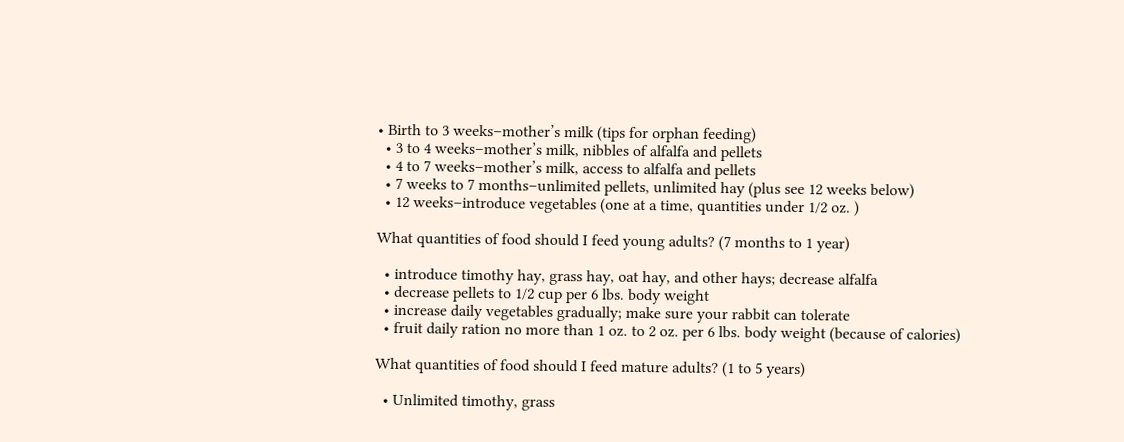• Birth to 3 weeks–mother’s milk (tips for orphan feeding)
  • 3 to 4 weeks–mother’s milk, nibbles of alfalfa and pellets
  • 4 to 7 weeks–mother’s milk, access to alfalfa and pellets
  • 7 weeks to 7 months–unlimited pellets, unlimited hay (plus see 12 weeks below)
  • 12 weeks–introduce vegetables (one at a time, quantities under 1/2 oz. )

What quantities of food should I feed young adults? (7 months to 1 year)

  • introduce timothy hay, grass hay, oat hay, and other hays; decrease alfalfa
  • decrease pellets to 1/2 cup per 6 lbs. body weight
  • increase daily vegetables gradually; make sure your rabbit can tolerate
  • fruit daily ration no more than 1 oz. to 2 oz. per 6 lbs. body weight (because of calories)

What quantities of food should I feed mature adults? (1 to 5 years)

  • Unlimited timothy, grass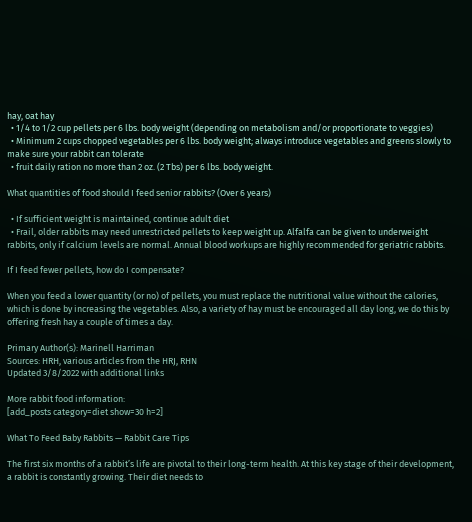hay, oat hay
  • 1/4 to 1/2 cup pellets per 6 lbs. body weight (depending on metabolism and/or proportionate to veggies)
  • Minimum 2 cups chopped vegetables per 6 lbs. body weight; always introduce vegetables and greens slowly to make sure your rabbit can tolerate
  • fruit daily ration no more than 2 oz. (2 Tbs) per 6 lbs. body weight.

What quantities of food should I feed senior rabbits? (Over 6 years)

  • If sufficient weight is maintained, continue adult diet
  • Frail, older rabbits may need unrestricted pellets to keep weight up. Alfalfa can be given to underweight rabbits, only if calcium levels are normal. Annual blood workups are highly recommended for geriatric rabbits.

If I feed fewer pellets, how do I compensate?

When you feed a lower quantity (or no) of pellets, you must replace the nutritional value without the calories, which is done by increasing the vegetables. Also, a variety of hay must be encouraged all day long, we do this by offering fresh hay a couple of times a day.

Primary Author(s): Marinell Harriman
Sources: HRH, various articles from the HRJ, RHN
Updated 3/8/2022 with additional links

More rabbit food information:
[add_posts category=diet show=30 h=2]

What To Feed Baby Rabbits — Rabbit Care Tips

The first six months of a rabbit’s life are pivotal to their long-term health. At this key stage of their development, a rabbit is constantly growing. Their diet needs to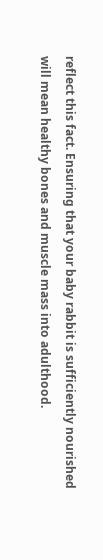reflect this fact. Ensuring that your baby rabbit is sufficiently nourished will mean healthy bones and muscle mass into adulthood.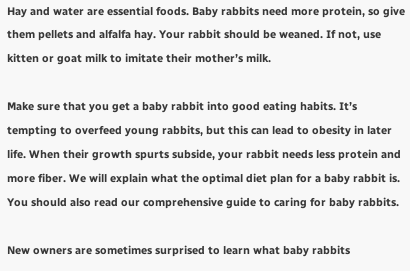Hay and water are essential foods. Baby rabbits need more protein, so give them pellets and alfalfa hay. Your rabbit should be weaned. If not, use kitten or goat milk to imitate their mother’s milk.

Make sure that you get a baby rabbit into good eating habits. It’s tempting to overfeed young rabbits, but this can lead to obesity in later life. When their growth spurts subside, your rabbit needs less protein and more fiber. We will explain what the optimal diet plan for a baby rabbit is. You should also read our comprehensive guide to caring for baby rabbits.

New owners are sometimes surprised to learn what baby rabbits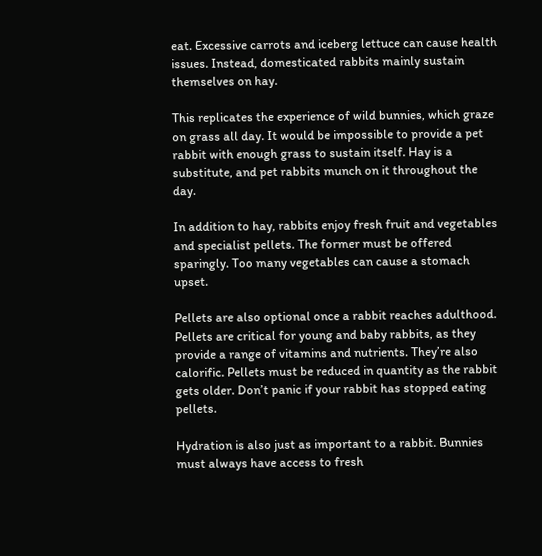eat. Excessive carrots and iceberg lettuce can cause health issues. Instead, domesticated rabbits mainly sustain themselves on hay.

This replicates the experience of wild bunnies, which graze on grass all day. It would be impossible to provide a pet rabbit with enough grass to sustain itself. Hay is a substitute, and pet rabbits munch on it throughout the day.

In addition to hay, rabbits enjoy fresh fruit and vegetables and specialist pellets. The former must be offered sparingly. Too many vegetables can cause a stomach upset.

Pellets are also optional once a rabbit reaches adulthood. Pellets are critical for young and baby rabbits, as they provide a range of vitamins and nutrients. They’re also calorific. Pellets must be reduced in quantity as the rabbit gets older. Don’t panic if your rabbit has stopped eating pellets.

Hydration is also just as important to a rabbit. Bunnies must always have access to fresh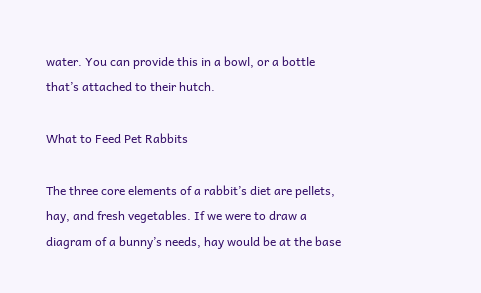water. You can provide this in a bowl, or a bottle that’s attached to their hutch.

What to Feed Pet Rabbits

The three core elements of a rabbit’s diet are pellets, hay, and fresh vegetables. If we were to draw a diagram of a bunny’s needs, hay would be at the base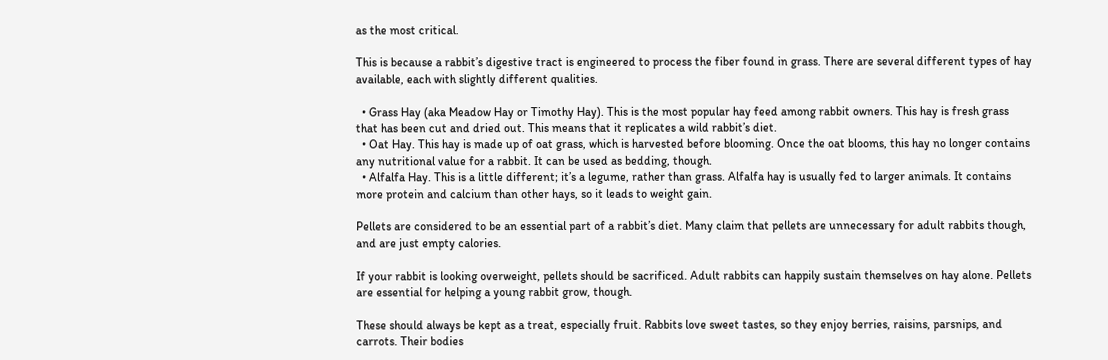as the most critical.

This is because a rabbit’s digestive tract is engineered to process the fiber found in grass. There are several different types of hay available, each with slightly different qualities.

  • Grass Hay (aka Meadow Hay or Timothy Hay). This is the most popular hay feed among rabbit owners. This hay is fresh grass that has been cut and dried out. This means that it replicates a wild rabbit’s diet.
  • Oat Hay. This hay is made up of oat grass, which is harvested before blooming. Once the oat blooms, this hay no longer contains any nutritional value for a rabbit. It can be used as bedding, though.
  • Alfalfa Hay. This is a little different; it’s a legume, rather than grass. Alfalfa hay is usually fed to larger animals. It contains more protein and calcium than other hays, so it leads to weight gain.

Pellets are considered to be an essential part of a rabbit’s diet. Many claim that pellets are unnecessary for adult rabbits though, and are just empty calories.

If your rabbit is looking overweight, pellets should be sacrificed. Adult rabbits can happily sustain themselves on hay alone. Pellets are essential for helping a young rabbit grow, though.

These should always be kept as a treat, especially fruit. Rabbits love sweet tastes, so they enjoy berries, raisins, parsnips, and carrots. Their bodies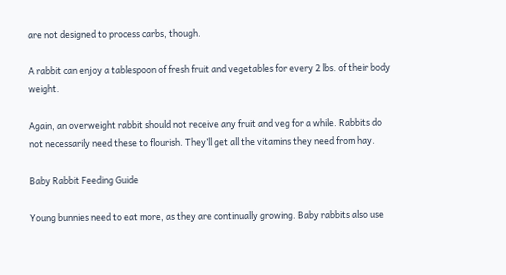are not designed to process carbs, though.

A rabbit can enjoy a tablespoon of fresh fruit and vegetables for every 2 lbs. of their body weight.

Again, an overweight rabbit should not receive any fruit and veg for a while. Rabbits do not necessarily need these to flourish. They’ll get all the vitamins they need from hay.

Baby Rabbit Feeding Guide

Young bunnies need to eat more, as they are continually growing. Baby rabbits also use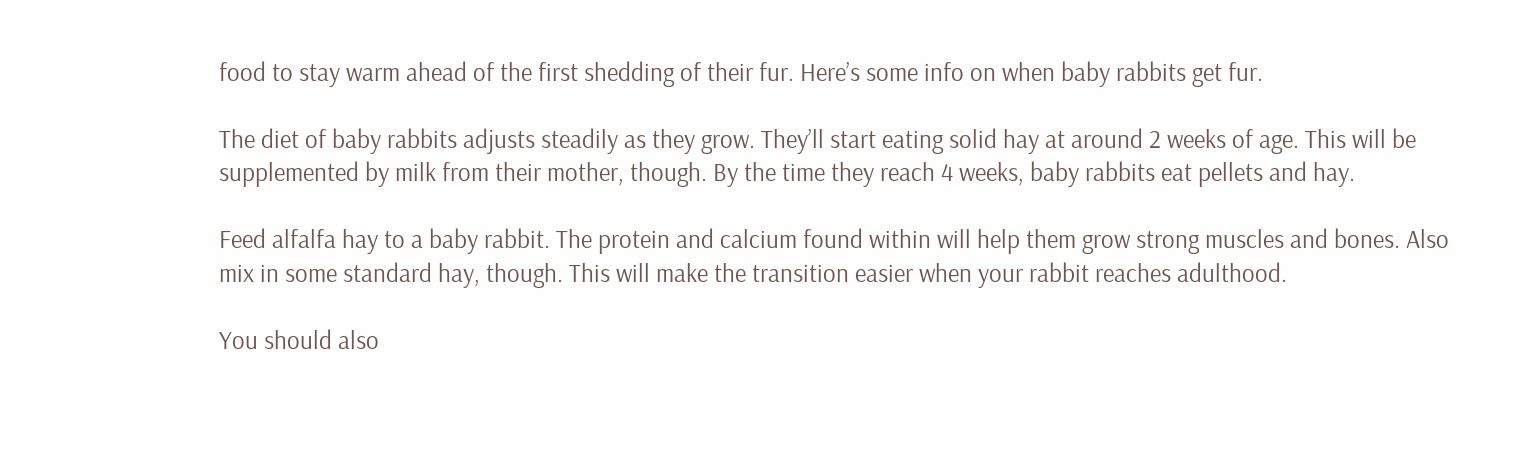food to stay warm ahead of the first shedding of their fur. Here’s some info on when baby rabbits get fur.

The diet of baby rabbits adjusts steadily as they grow. They’ll start eating solid hay at around 2 weeks of age. This will be supplemented by milk from their mother, though. By the time they reach 4 weeks, baby rabbits eat pellets and hay.

Feed alfalfa hay to a baby rabbit. The protein and calcium found within will help them grow strong muscles and bones. Also mix in some standard hay, though. This will make the transition easier when your rabbit reaches adulthood.

You should also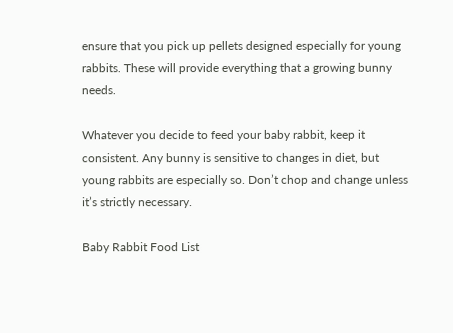ensure that you pick up pellets designed especially for young rabbits. These will provide everything that a growing bunny needs.

Whatever you decide to feed your baby rabbit, keep it consistent. Any bunny is sensitive to changes in diet, but young rabbits are especially so. Don’t chop and change unless it’s strictly necessary.

Baby Rabbit Food List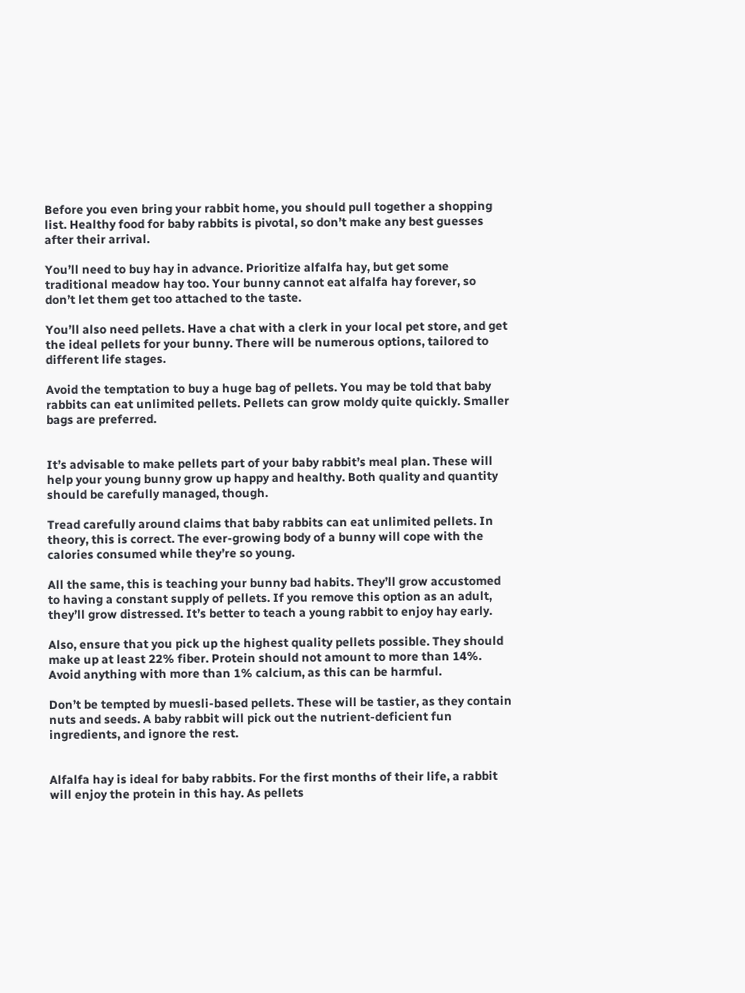Before you even bring your rabbit home, you should pull together a shopping list. Healthy food for baby rabbits is pivotal, so don’t make any best guesses after their arrival.

You’ll need to buy hay in advance. Prioritize alfalfa hay, but get some traditional meadow hay too. Your bunny cannot eat alfalfa hay forever, so don’t let them get too attached to the taste.

You’ll also need pellets. Have a chat with a clerk in your local pet store, and get the ideal pellets for your bunny. There will be numerous options, tailored to different life stages.

Avoid the temptation to buy a huge bag of pellets. You may be told that baby rabbits can eat unlimited pellets. Pellets can grow moldy quite quickly. Smaller bags are preferred.


It’s advisable to make pellets part of your baby rabbit’s meal plan. These will help your young bunny grow up happy and healthy. Both quality and quantity should be carefully managed, though.

Tread carefully around claims that baby rabbits can eat unlimited pellets. In theory, this is correct. The ever-growing body of a bunny will cope with the calories consumed while they’re so young.

All the same, this is teaching your bunny bad habits. They’ll grow accustomed to having a constant supply of pellets. If you remove this option as an adult, they’ll grow distressed. It’s better to teach a young rabbit to enjoy hay early.

Also, ensure that you pick up the highest quality pellets possible. They should make up at least 22% fiber. Protein should not amount to more than 14%. Avoid anything with more than 1% calcium, as this can be harmful.

Don’t be tempted by muesli-based pellets. These will be tastier, as they contain nuts and seeds. A baby rabbit will pick out the nutrient-deficient fun ingredients, and ignore the rest.


Alfalfa hay is ideal for baby rabbits. For the first months of their life, a rabbit will enjoy the protein in this hay. As pellets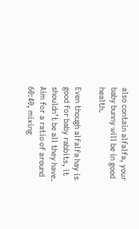also contain alfalfa, your baby bunny will be in good health.

Even though alfalfa hay is good for baby rabbits, it shouldn’t be all they have. Aim for a ratio of around 60:40, mixing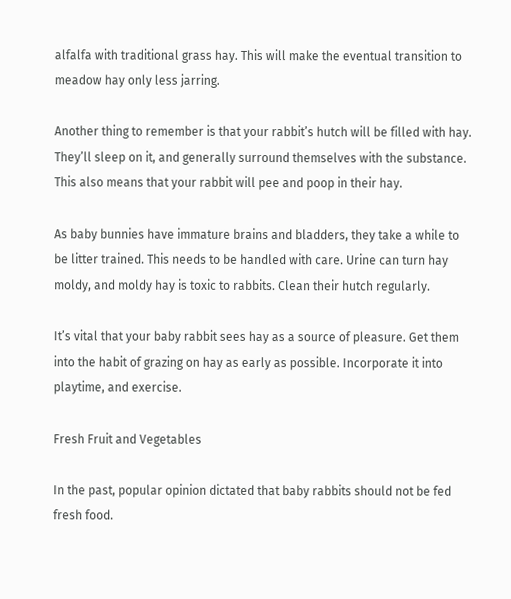alfalfa with traditional grass hay. This will make the eventual transition to meadow hay only less jarring.

Another thing to remember is that your rabbit’s hutch will be filled with hay. They’ll sleep on it, and generally surround themselves with the substance. This also means that your rabbit will pee and poop in their hay.

As baby bunnies have immature brains and bladders, they take a while to be litter trained. This needs to be handled with care. Urine can turn hay moldy, and moldy hay is toxic to rabbits. Clean their hutch regularly.

It’s vital that your baby rabbit sees hay as a source of pleasure. Get them into the habit of grazing on hay as early as possible. Incorporate it into playtime, and exercise.

Fresh Fruit and Vegetables

In the past, popular opinion dictated that baby rabbits should not be fed fresh food.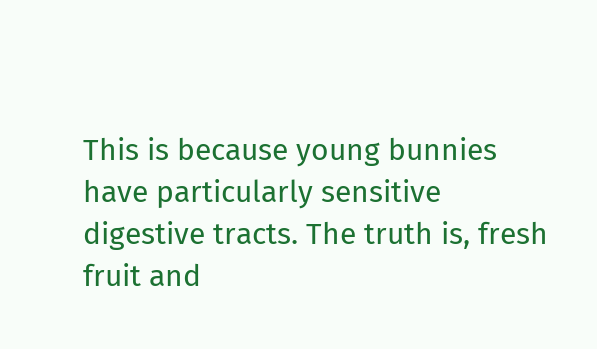This is because young bunnies have particularly sensitive digestive tracts. The truth is, fresh fruit and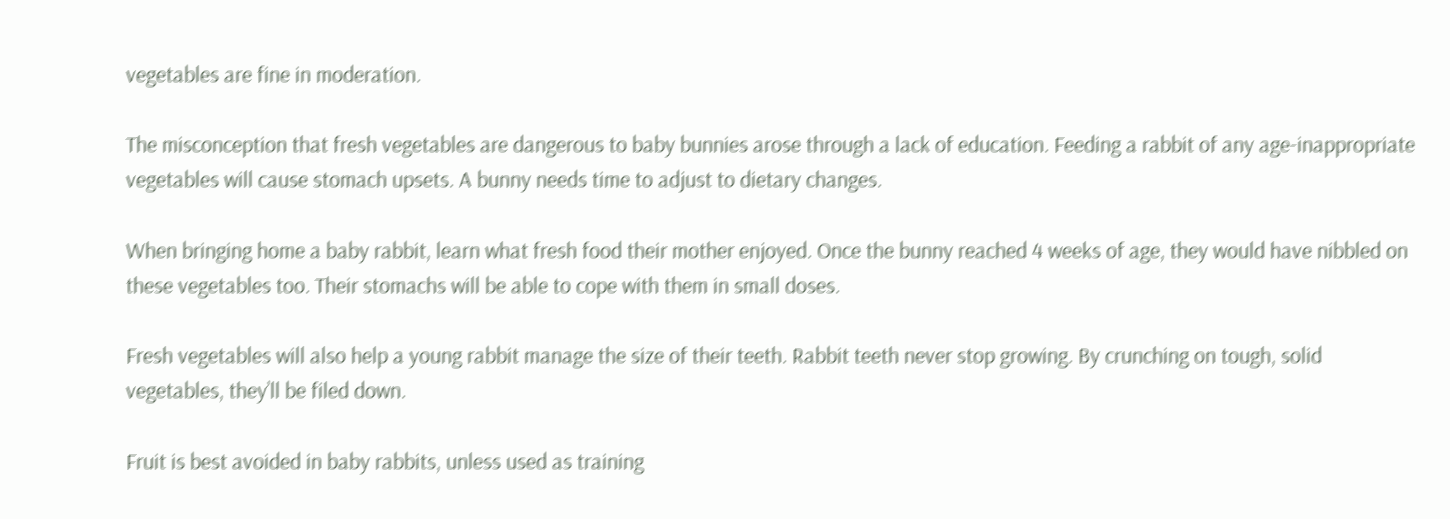vegetables are fine in moderation.

The misconception that fresh vegetables are dangerous to baby bunnies arose through a lack of education. Feeding a rabbit of any age-inappropriate vegetables will cause stomach upsets. A bunny needs time to adjust to dietary changes.

When bringing home a baby rabbit, learn what fresh food their mother enjoyed. Once the bunny reached 4 weeks of age, they would have nibbled on these vegetables too. Their stomachs will be able to cope with them in small doses.

Fresh vegetables will also help a young rabbit manage the size of their teeth. Rabbit teeth never stop growing. By crunching on tough, solid vegetables, they’ll be filed down.

Fruit is best avoided in baby rabbits, unless used as training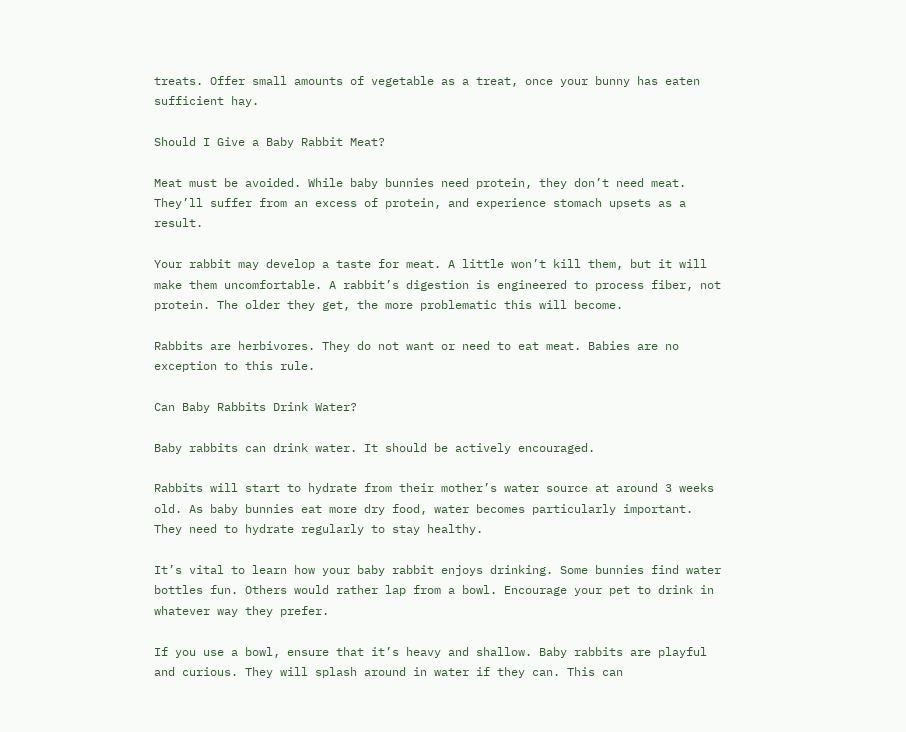treats. Offer small amounts of vegetable as a treat, once your bunny has eaten sufficient hay.

Should I Give a Baby Rabbit Meat?

Meat must be avoided. While baby bunnies need protein, they don’t need meat. They’ll suffer from an excess of protein, and experience stomach upsets as a result.

Your rabbit may develop a taste for meat. A little won’t kill them, but it will make them uncomfortable. A rabbit’s digestion is engineered to process fiber, not protein. The older they get, the more problematic this will become.

Rabbits are herbivores. They do not want or need to eat meat. Babies are no exception to this rule.

Can Baby Rabbits Drink Water?

Baby rabbits can drink water. It should be actively encouraged.

Rabbits will start to hydrate from their mother’s water source at around 3 weeks old. As baby bunnies eat more dry food, water becomes particularly important. They need to hydrate regularly to stay healthy.

It’s vital to learn how your baby rabbit enjoys drinking. Some bunnies find water bottles fun. Others would rather lap from a bowl. Encourage your pet to drink in whatever way they prefer.

If you use a bowl, ensure that it’s heavy and shallow. Baby rabbits are playful and curious. They will splash around in water if they can. This can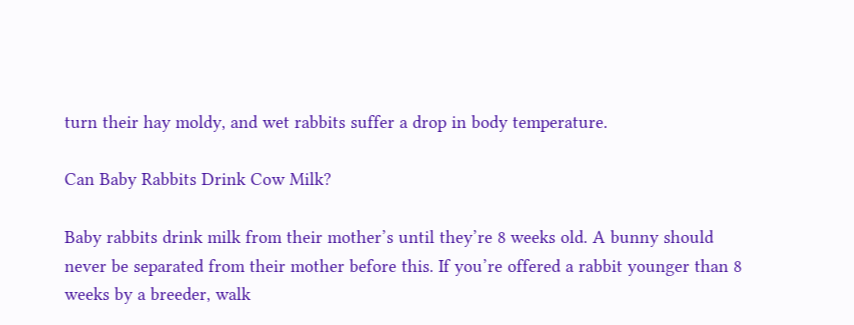turn their hay moldy, and wet rabbits suffer a drop in body temperature.

Can Baby Rabbits Drink Cow Milk?

Baby rabbits drink milk from their mother’s until they’re 8 weeks old. A bunny should never be separated from their mother before this. If you’re offered a rabbit younger than 8 weeks by a breeder, walk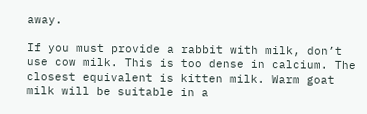away.

If you must provide a rabbit with milk, don’t use cow milk. This is too dense in calcium. The closest equivalent is kitten milk. Warm goat milk will be suitable in a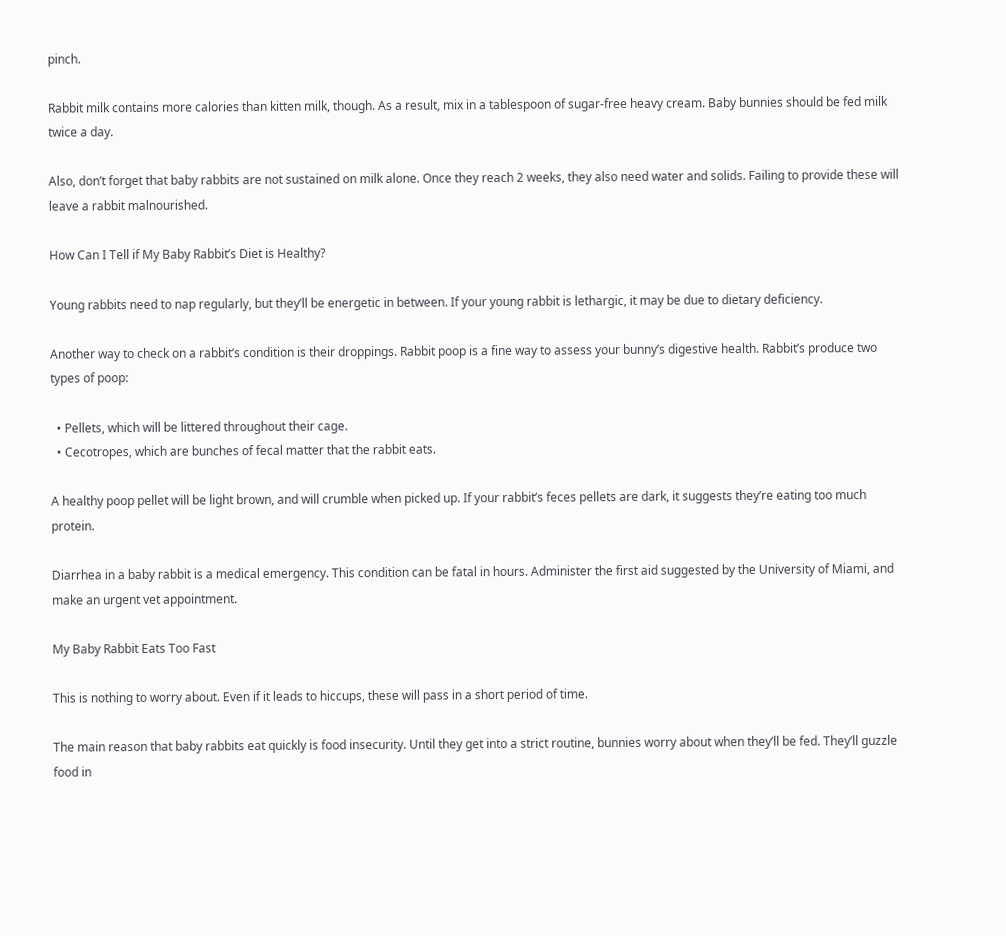pinch.

Rabbit milk contains more calories than kitten milk, though. As a result, mix in a tablespoon of sugar-free heavy cream. Baby bunnies should be fed milk twice a day.

Also, don’t forget that baby rabbits are not sustained on milk alone. Once they reach 2 weeks, they also need water and solids. Failing to provide these will leave a rabbit malnourished.

How Can I Tell if My Baby Rabbit’s Diet is Healthy?

Young rabbits need to nap regularly, but they’ll be energetic in between. If your young rabbit is lethargic, it may be due to dietary deficiency.

Another way to check on a rabbit’s condition is their droppings. Rabbit poop is a fine way to assess your bunny’s digestive health. Rabbit’s produce two types of poop:

  • Pellets, which will be littered throughout their cage.
  • Cecotropes, which are bunches of fecal matter that the rabbit eats.

A healthy poop pellet will be light brown, and will crumble when picked up. If your rabbit’s feces pellets are dark, it suggests they’re eating too much protein.

Diarrhea in a baby rabbit is a medical emergency. This condition can be fatal in hours. Administer the first aid suggested by the University of Miami, and make an urgent vet appointment.

My Baby Rabbit Eats Too Fast

This is nothing to worry about. Even if it leads to hiccups, these will pass in a short period of time.

The main reason that baby rabbits eat quickly is food insecurity. Until they get into a strict routine, bunnies worry about when they’ll be fed. They’ll guzzle food in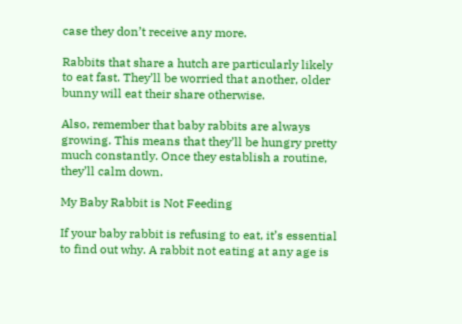case they don’t receive any more.

Rabbits that share a hutch are particularly likely to eat fast. They’ll be worried that another, older bunny will eat their share otherwise.

Also, remember that baby rabbits are always growing. This means that they’ll be hungry pretty much constantly. Once they establish a routine, they’ll calm down.

My Baby Rabbit is Not Feeding

If your baby rabbit is refusing to eat, it’s essential to find out why. A rabbit not eating at any age is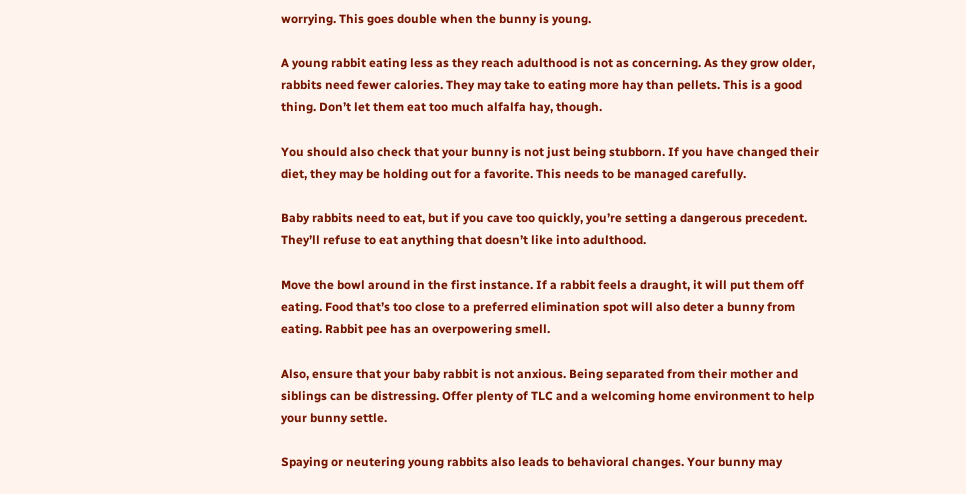worrying. This goes double when the bunny is young.

A young rabbit eating less as they reach adulthood is not as concerning. As they grow older, rabbits need fewer calories. They may take to eating more hay than pellets. This is a good thing. Don’t let them eat too much alfalfa hay, though.

You should also check that your bunny is not just being stubborn. If you have changed their diet, they may be holding out for a favorite. This needs to be managed carefully.

Baby rabbits need to eat, but if you cave too quickly, you’re setting a dangerous precedent. They’ll refuse to eat anything that doesn’t like into adulthood.

Move the bowl around in the first instance. If a rabbit feels a draught, it will put them off eating. Food that’s too close to a preferred elimination spot will also deter a bunny from eating. Rabbit pee has an overpowering smell.

Also, ensure that your baby rabbit is not anxious. Being separated from their mother and siblings can be distressing. Offer plenty of TLC and a welcoming home environment to help your bunny settle.

Spaying or neutering young rabbits also leads to behavioral changes. Your bunny may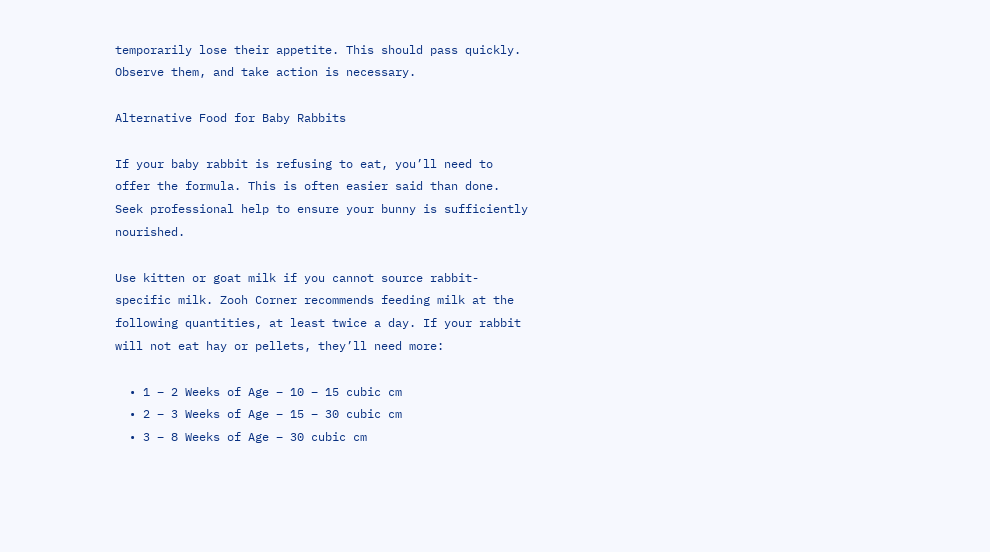temporarily lose their appetite. This should pass quickly. Observe them, and take action is necessary.

Alternative Food for Baby Rabbits

If your baby rabbit is refusing to eat, you’ll need to offer the formula. This is often easier said than done. Seek professional help to ensure your bunny is sufficiently nourished.

Use kitten or goat milk if you cannot source rabbit-specific milk. Zooh Corner recommends feeding milk at the following quantities, at least twice a day. If your rabbit will not eat hay or pellets, they’ll need more:

  • 1 – 2 Weeks of Age – 10 – 15 cubic cm
  • 2 – 3 Weeks of Age – 15 – 30 cubic cm
  • 3 – 8 Weeks of Age – 30 cubic cm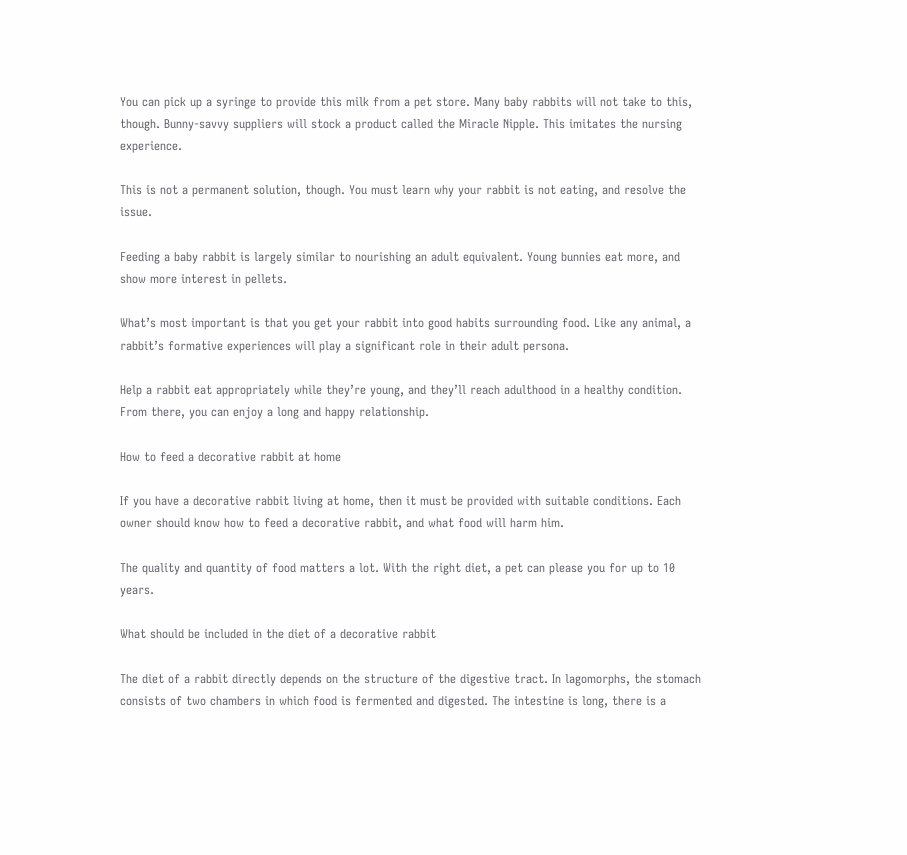You can pick up a syringe to provide this milk from a pet store. Many baby rabbits will not take to this, though. Bunny-savvy suppliers will stock a product called the Miracle Nipple. This imitates the nursing experience.

This is not a permanent solution, though. You must learn why your rabbit is not eating, and resolve the issue.

Feeding a baby rabbit is largely similar to nourishing an adult equivalent. Young bunnies eat more, and show more interest in pellets.

What’s most important is that you get your rabbit into good habits surrounding food. Like any animal, a rabbit’s formative experiences will play a significant role in their adult persona.

Help a rabbit eat appropriately while they’re young, and they’ll reach adulthood in a healthy condition. From there, you can enjoy a long and happy relationship.

How to feed a decorative rabbit at home

If you have a decorative rabbit living at home, then it must be provided with suitable conditions. Each owner should know how to feed a decorative rabbit, and what food will harm him.

The quality and quantity of food matters a lot. With the right diet, a pet can please you for up to 10 years.

What should be included in the diet of a decorative rabbit

The diet of a rabbit directly depends on the structure of the digestive tract. In lagomorphs, the stomach consists of two chambers in which food is fermented and digested. The intestine is long, there is a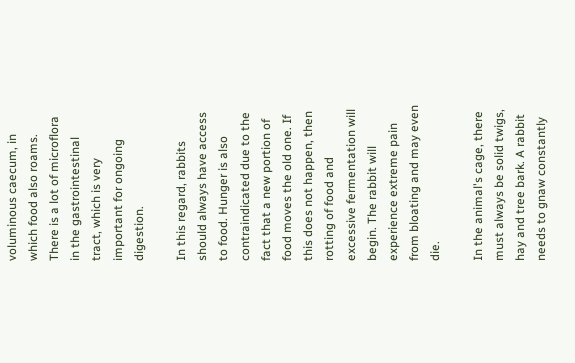voluminous caecum, in which food also roams. There is a lot of microflora in the gastrointestinal tract, which is very important for ongoing digestion.

In this regard, rabbits should always have access to food. Hunger is also contraindicated due to the fact that a new portion of food moves the old one. If this does not happen, then rotting of food and excessive fermentation will begin. The rabbit will experience extreme pain from bloating and may even die.

In the animal's cage, there must always be solid twigs, hay and tree bark. A rabbit needs to gnaw constantly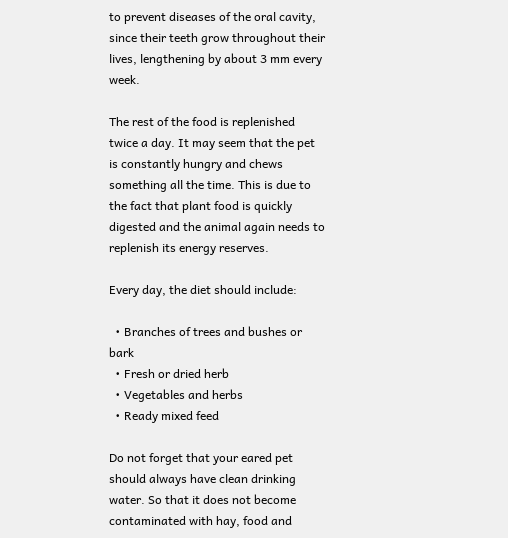to prevent diseases of the oral cavity, since their teeth grow throughout their lives, lengthening by about 3 mm every week.

The rest of the food is replenished twice a day. It may seem that the pet is constantly hungry and chews something all the time. This is due to the fact that plant food is quickly digested and the animal again needs to replenish its energy reserves.

Every day, the diet should include:

  • Branches of trees and bushes or bark
  • Fresh or dried herb
  • Vegetables and herbs
  • Ready mixed feed

Do not forget that your eared pet should always have clean drinking water. So that it does not become contaminated with hay, food and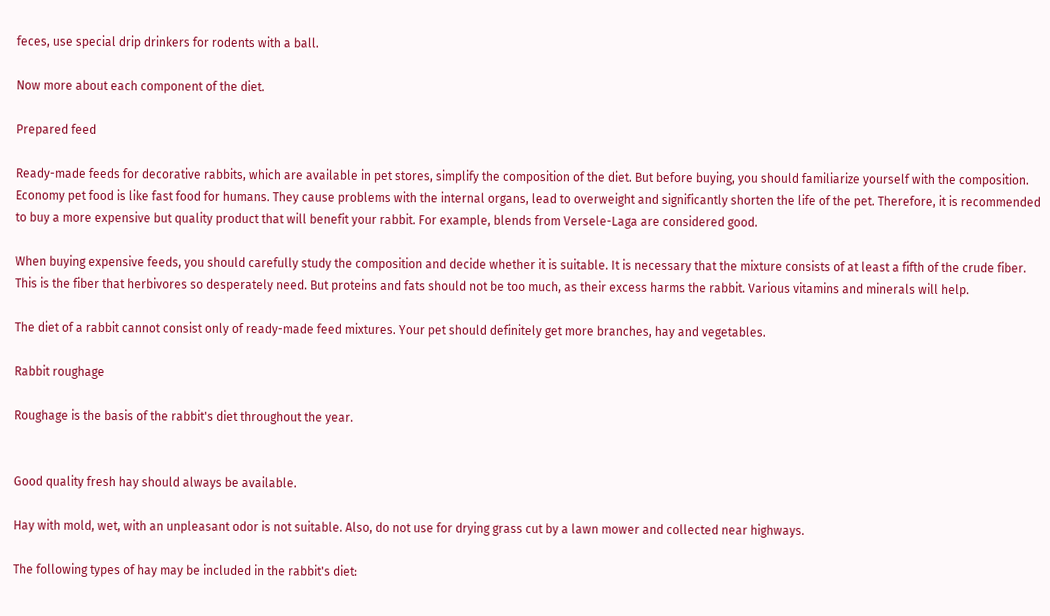feces, use special drip drinkers for rodents with a ball.

Now more about each component of the diet.

Prepared feed

Ready-made feeds for decorative rabbits, which are available in pet stores, simplify the composition of the diet. But before buying, you should familiarize yourself with the composition. Economy pet food is like fast food for humans. They cause problems with the internal organs, lead to overweight and significantly shorten the life of the pet. Therefore, it is recommended to buy a more expensive but quality product that will benefit your rabbit. For example, blends from Versele-Laga are considered good.

When buying expensive feeds, you should carefully study the composition and decide whether it is suitable. It is necessary that the mixture consists of at least a fifth of the crude fiber. This is the fiber that herbivores so desperately need. But proteins and fats should not be too much, as their excess harms the rabbit. Various vitamins and minerals will help.

The diet of a rabbit cannot consist only of ready-made feed mixtures. Your pet should definitely get more branches, hay and vegetables.

Rabbit roughage

Roughage is the basis of the rabbit's diet throughout the year.


Good quality fresh hay should always be available.

Hay with mold, wet, with an unpleasant odor is not suitable. Also, do not use for drying grass cut by a lawn mower and collected near highways.

The following types of hay may be included in the rabbit's diet: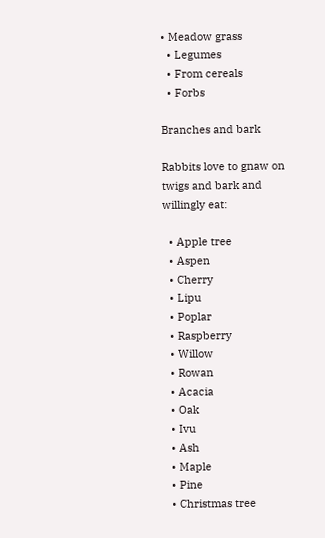• Meadow grass
  • Legumes
  • From cereals
  • Forbs

Branches and bark

Rabbits love to gnaw on twigs and bark and willingly eat:

  • Apple tree
  • Aspen
  • Cherry
  • Lipu
  • Poplar
  • Raspberry
  • Willow
  • Rowan
  • Acacia
  • Oak
  • Ivu
  • Ash
  • Maple
  • Pine
  • Christmas tree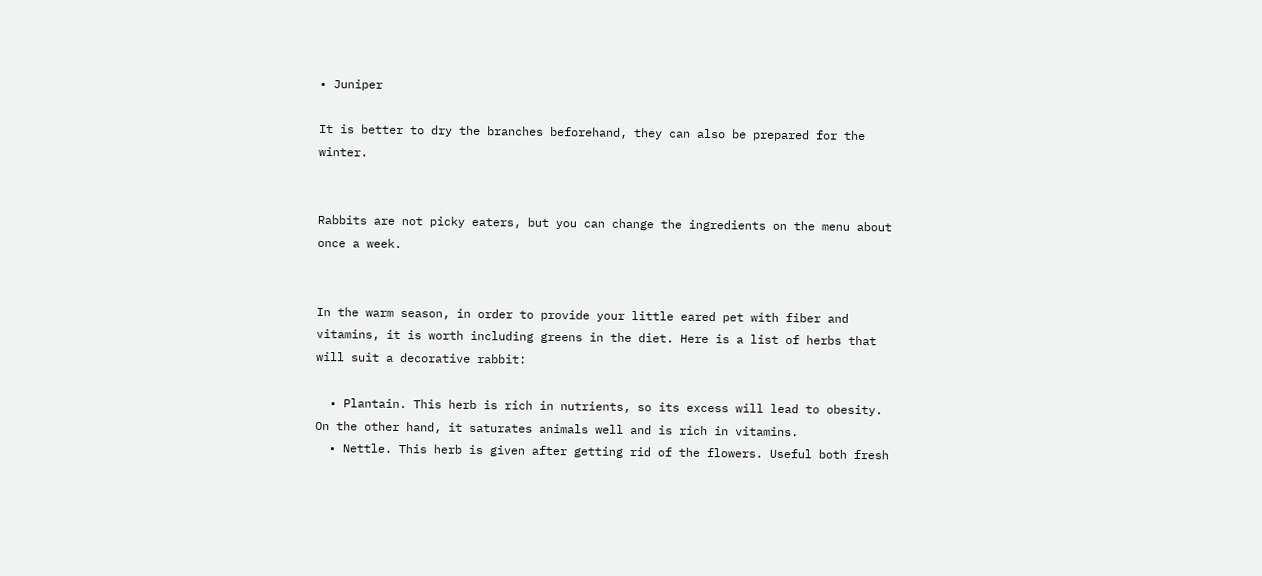• Juniper

It is better to dry the branches beforehand, they can also be prepared for the winter.


Rabbits are not picky eaters, but you can change the ingredients on the menu about once a week.


In the warm season, in order to provide your little eared pet with fiber and vitamins, it is worth including greens in the diet. Here is a list of herbs that will suit a decorative rabbit:

  • Plantain. This herb is rich in nutrients, so its excess will lead to obesity. On the other hand, it saturates animals well and is rich in vitamins.
  • Nettle. This herb is given after getting rid of the flowers. Useful both fresh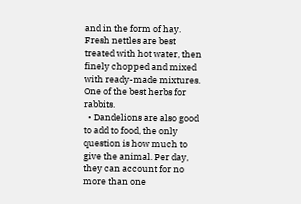and in the form of hay. Fresh nettles are best treated with hot water, then finely chopped and mixed with ready-made mixtures. One of the best herbs for rabbits.
  • Dandelions are also good to add to food, the only question is how much to give the animal. Per day, they can account for no more than one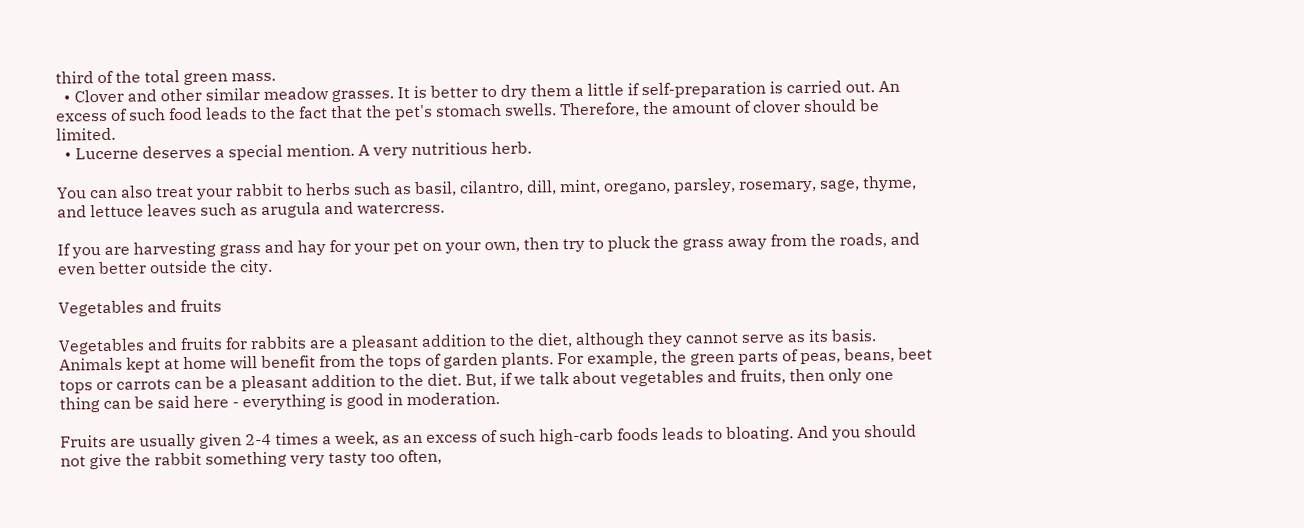third of the total green mass.
  • Clover and other similar meadow grasses. It is better to dry them a little if self-preparation is carried out. An excess of such food leads to the fact that the pet's stomach swells. Therefore, the amount of clover should be limited.
  • Lucerne deserves a special mention. A very nutritious herb.

You can also treat your rabbit to herbs such as basil, cilantro, dill, mint, oregano, parsley, rosemary, sage, thyme, and lettuce leaves such as arugula and watercress.

If you are harvesting grass and hay for your pet on your own, then try to pluck the grass away from the roads, and even better outside the city.

Vegetables and fruits

Vegetables and fruits for rabbits are a pleasant addition to the diet, although they cannot serve as its basis. Animals kept at home will benefit from the tops of garden plants. For example, the green parts of peas, beans, beet tops or carrots can be a pleasant addition to the diet. But, if we talk about vegetables and fruits, then only one thing can be said here - everything is good in moderation.

Fruits are usually given 2-4 times a week, as an excess of such high-carb foods leads to bloating. And you should not give the rabbit something very tasty too often,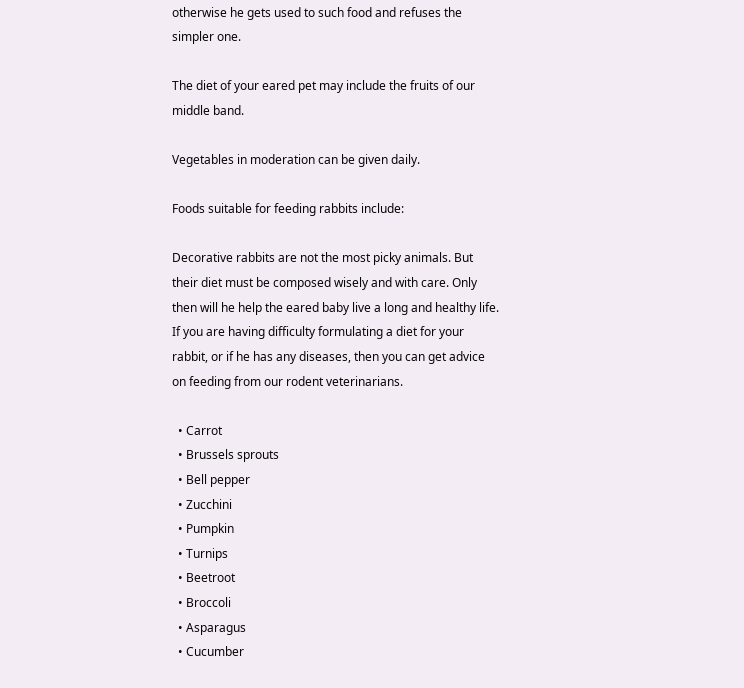otherwise he gets used to such food and refuses the simpler one.

The diet of your eared pet may include the fruits of our middle band.

Vegetables in moderation can be given daily.

Foods suitable for feeding rabbits include:

Decorative rabbits are not the most picky animals. But their diet must be composed wisely and with care. Only then will he help the eared baby live a long and healthy life. If you are having difficulty formulating a diet for your rabbit, or if he has any diseases, then you can get advice on feeding from our rodent veterinarians.

  • Carrot
  • Brussels sprouts
  • Bell pepper
  • Zucchini
  • Pumpkin
  • Turnips
  • Beetroot
  • Broccoli
  • Asparagus
  • Cucumber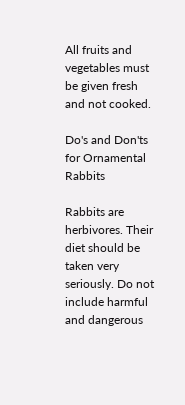All fruits and vegetables must be given fresh and not cooked.

Do's and Don'ts for Ornamental Rabbits

Rabbits are herbivores. Their diet should be taken very seriously. Do not include harmful and dangerous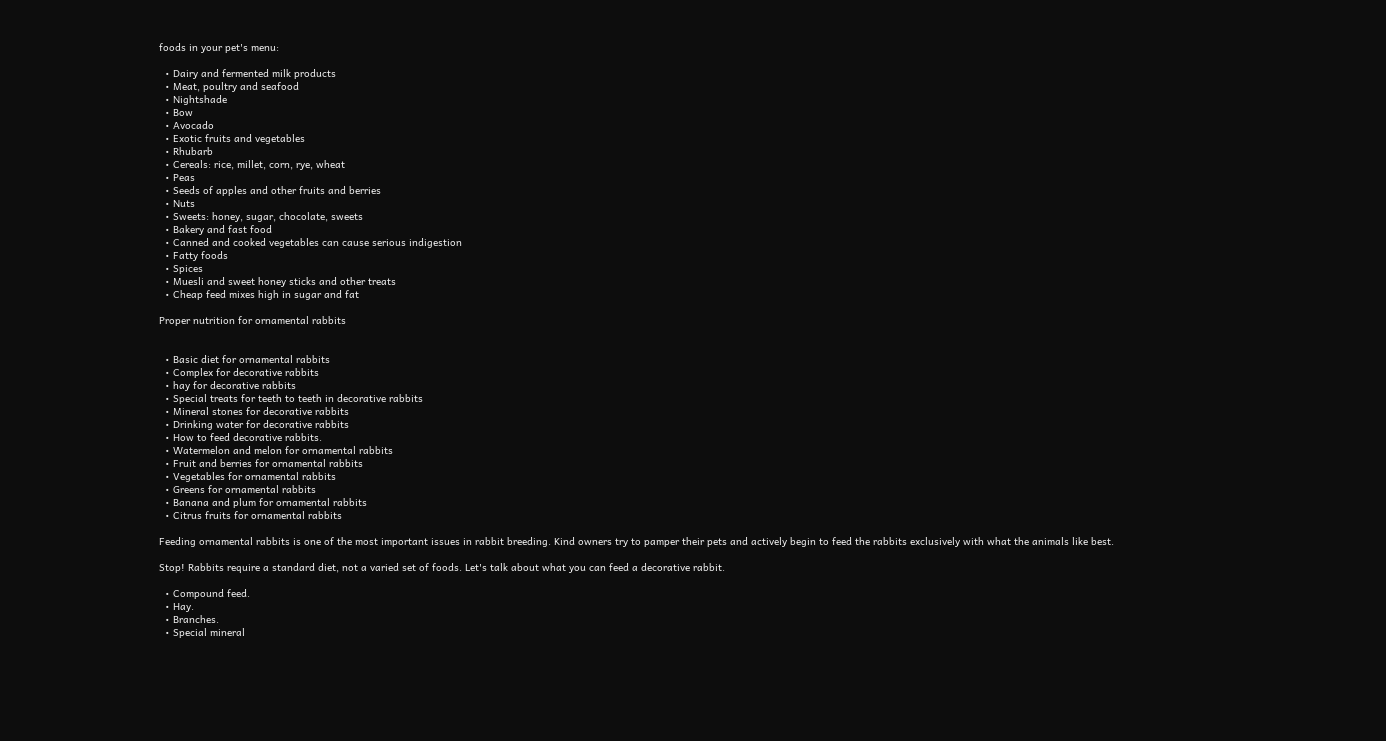foods in your pet's menu:

  • Dairy and fermented milk products
  • Meat, poultry and seafood
  • Nightshade
  • Bow
  • Avocado
  • Exotic fruits and vegetables
  • Rhubarb
  • Cereals: rice, millet, corn, rye, wheat
  • Peas
  • Seeds of apples and other fruits and berries
  • Nuts
  • Sweets: honey, sugar, chocolate, sweets
  • Bakery and fast food
  • Canned and cooked vegetables can cause serious indigestion
  • Fatty foods
  • Spices
  • Muesli and sweet honey sticks and other treats
  • Cheap feed mixes high in sugar and fat

Proper nutrition for ornamental rabbits


  • Basic diet for ornamental rabbits
  • Complex for decorative rabbits
  • hay for decorative rabbits
  • Special treats for teeth to teeth in decorative rabbits
  • Mineral stones for decorative rabbits
  • Drinking water for decorative rabbits
  • How to feed decorative rabbits.
  • Watermelon and melon for ornamental rabbits
  • Fruit and berries for ornamental rabbits
  • Vegetables for ornamental rabbits
  • Greens for ornamental rabbits
  • Banana and plum for ornamental rabbits
  • Citrus fruits for ornamental rabbits

Feeding ornamental rabbits is one of the most important issues in rabbit breeding. Kind owners try to pamper their pets and actively begin to feed the rabbits exclusively with what the animals like best.

Stop! Rabbits require a standard diet, not a varied set of foods. Let's talk about what you can feed a decorative rabbit.

  • Compound feed.
  • Hay.
  • Branches.
  • Special mineral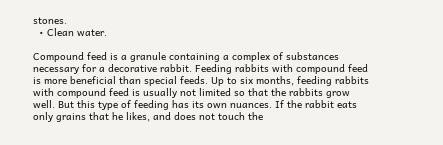stones.
  • Clean water.

Compound feed is a granule containing a complex of substances necessary for a decorative rabbit. Feeding rabbits with compound feed is more beneficial than special feeds. Up to six months, feeding rabbits with compound feed is usually not limited so that the rabbits grow well. But this type of feeding has its own nuances. If the rabbit eats only grains that he likes, and does not touch the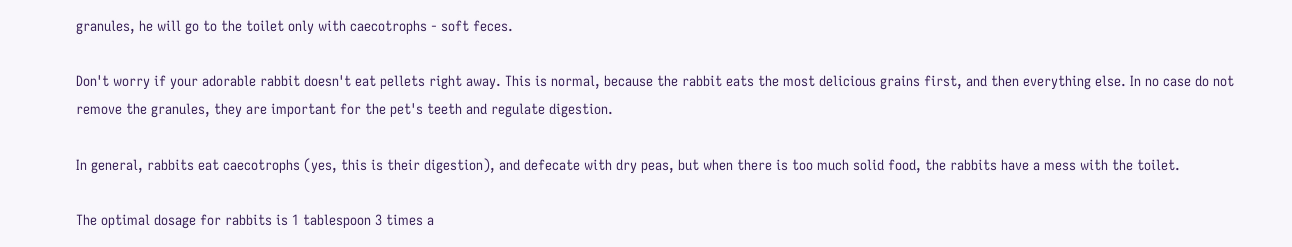granules, he will go to the toilet only with caecotrophs - soft feces.

Don't worry if your adorable rabbit doesn't eat pellets right away. This is normal, because the rabbit eats the most delicious grains first, and then everything else. In no case do not remove the granules, they are important for the pet's teeth and regulate digestion.

In general, rabbits eat caecotrophs (yes, this is their digestion), and defecate with dry peas, but when there is too much solid food, the rabbits have a mess with the toilet.

The optimal dosage for rabbits is 1 tablespoon 3 times a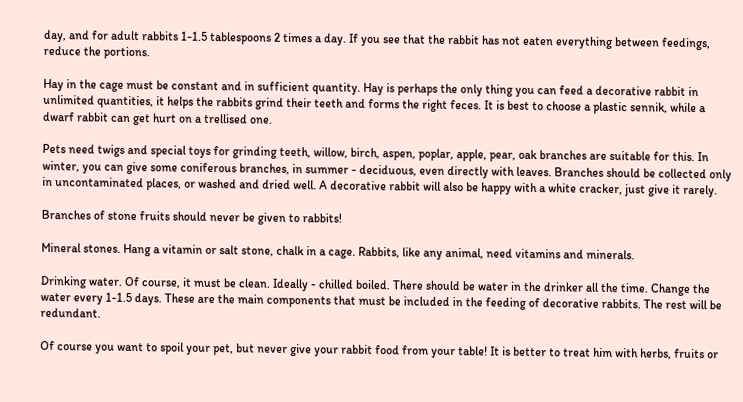day, and for adult rabbits 1-1.5 tablespoons 2 times a day. If you see that the rabbit has not eaten everything between feedings, reduce the portions.

Hay in the cage must be constant and in sufficient quantity. Hay is perhaps the only thing you can feed a decorative rabbit in unlimited quantities, it helps the rabbits grind their teeth and forms the right feces. It is best to choose a plastic sennik, while a dwarf rabbit can get hurt on a trellised one.

Pets need twigs and special toys for grinding teeth, willow, birch, aspen, poplar, apple, pear, oak branches are suitable for this. In winter, you can give some coniferous branches, in summer - deciduous, even directly with leaves. Branches should be collected only in uncontaminated places, or washed and dried well. A decorative rabbit will also be happy with a white cracker, just give it rarely.

Branches of stone fruits should never be given to rabbits!

Mineral stones. Hang a vitamin or salt stone, chalk in a cage. Rabbits, like any animal, need vitamins and minerals.

Drinking water. Of course, it must be clean. Ideally - chilled boiled. There should be water in the drinker all the time. Change the water every 1-1.5 days. These are the main components that must be included in the feeding of decorative rabbits. The rest will be redundant.

Of course you want to spoil your pet, but never give your rabbit food from your table! It is better to treat him with herbs, fruits or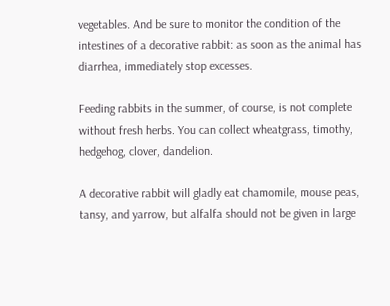vegetables. And be sure to monitor the condition of the intestines of a decorative rabbit: as soon as the animal has diarrhea, immediately stop excesses.

Feeding rabbits in the summer, of course, is not complete without fresh herbs. You can collect wheatgrass, timothy, hedgehog, clover, dandelion.

A decorative rabbit will gladly eat chamomile, mouse peas, tansy, and yarrow, but alfalfa should not be given in large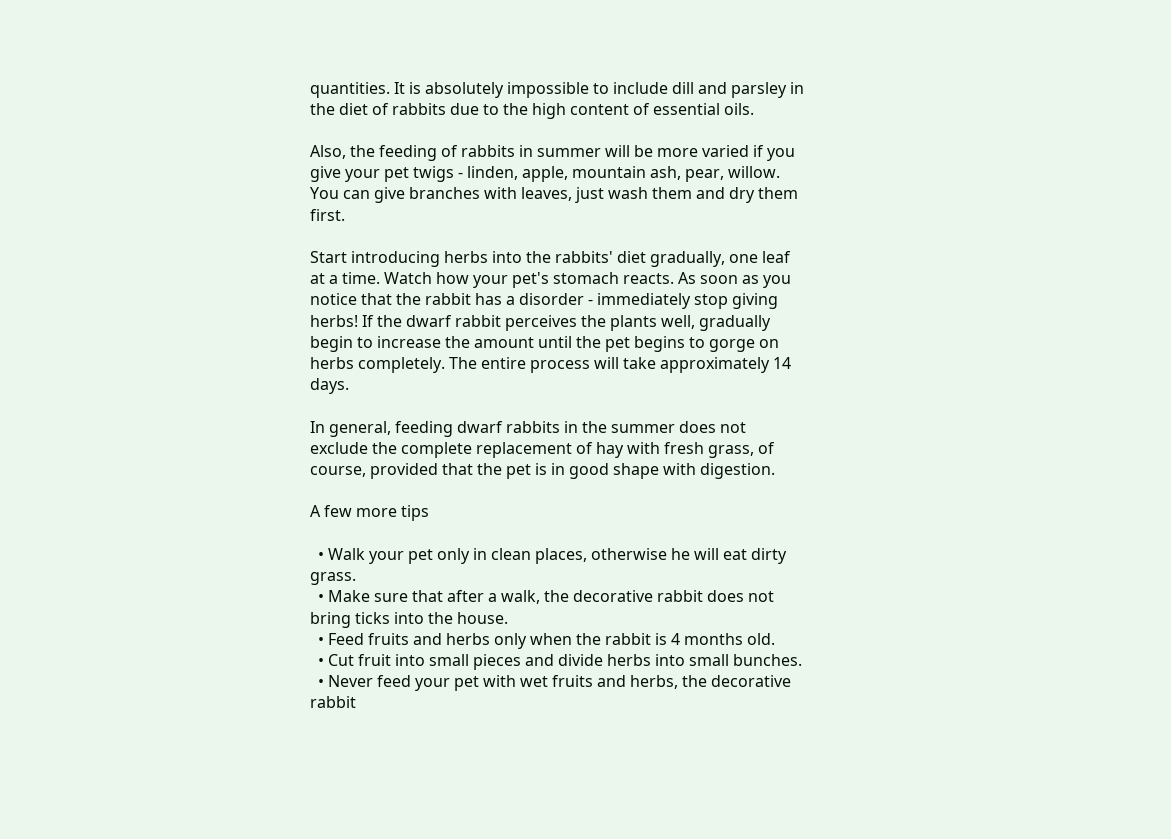quantities. It is absolutely impossible to include dill and parsley in the diet of rabbits due to the high content of essential oils.

Also, the feeding of rabbits in summer will be more varied if you give your pet twigs - linden, apple, mountain ash, pear, willow. You can give branches with leaves, just wash them and dry them first.

Start introducing herbs into the rabbits' diet gradually, one leaf at a time. Watch how your pet's stomach reacts. As soon as you notice that the rabbit has a disorder - immediately stop giving herbs! If the dwarf rabbit perceives the plants well, gradually begin to increase the amount until the pet begins to gorge on herbs completely. The entire process will take approximately 14 days.

In general, feeding dwarf rabbits in the summer does not exclude the complete replacement of hay with fresh grass, of course, provided that the pet is in good shape with digestion.

A few more tips

  • Walk your pet only in clean places, otherwise he will eat dirty grass.
  • Make sure that after a walk, the decorative rabbit does not bring ticks into the house.
  • Feed fruits and herbs only when the rabbit is 4 months old.
  • Cut fruit into small pieces and divide herbs into small bunches.
  • Never feed your pet with wet fruits and herbs, the decorative rabbit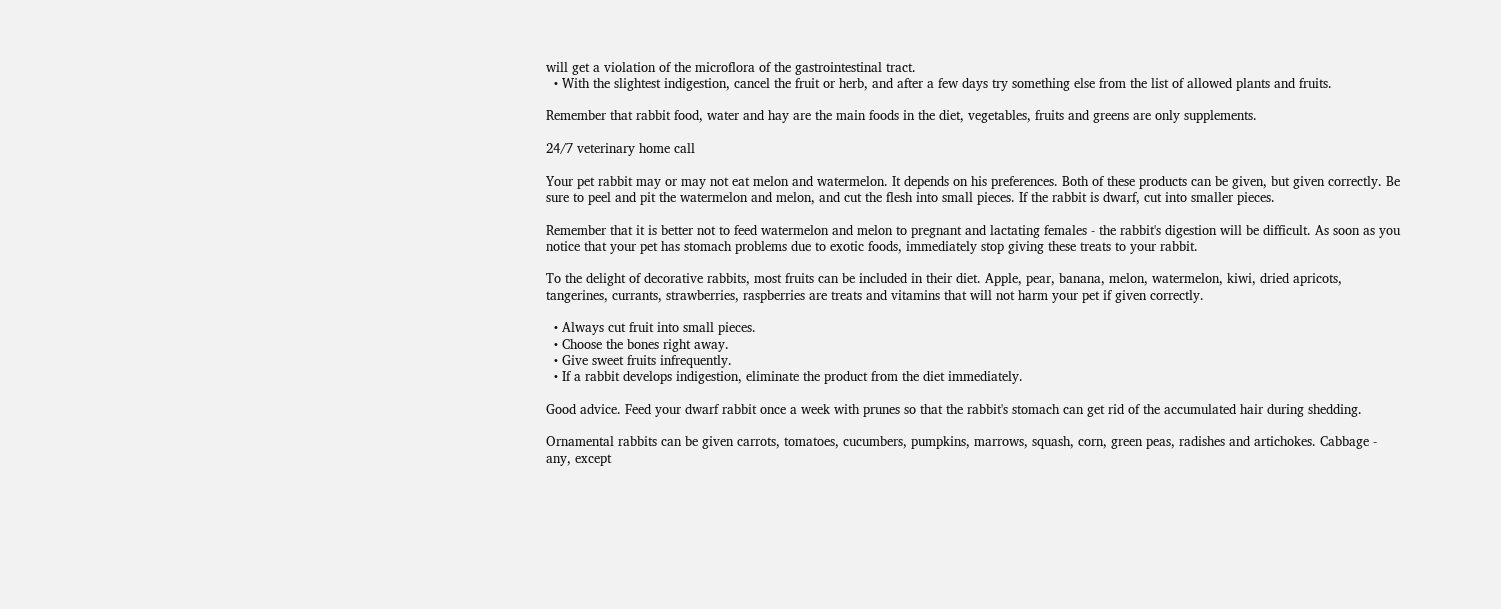will get a violation of the microflora of the gastrointestinal tract.
  • With the slightest indigestion, cancel the fruit or herb, and after a few days try something else from the list of allowed plants and fruits.

Remember that rabbit food, water and hay are the main foods in the diet, vegetables, fruits and greens are only supplements.

24/7 veterinary home call

Your pet rabbit may or may not eat melon and watermelon. It depends on his preferences. Both of these products can be given, but given correctly. Be sure to peel and pit the watermelon and melon, and cut the flesh into small pieces. If the rabbit is dwarf, cut into smaller pieces.

Remember that it is better not to feed watermelon and melon to pregnant and lactating females - the rabbit's digestion will be difficult. As soon as you notice that your pet has stomach problems due to exotic foods, immediately stop giving these treats to your rabbit.

To the delight of decorative rabbits, most fruits can be included in their diet. Apple, pear, banana, melon, watermelon, kiwi, dried apricots, tangerines, currants, strawberries, raspberries are treats and vitamins that will not harm your pet if given correctly.

  • Always cut fruit into small pieces.
  • Choose the bones right away.
  • Give sweet fruits infrequently.
  • If a rabbit develops indigestion, eliminate the product from the diet immediately.

Good advice. Feed your dwarf rabbit once a week with prunes so that the rabbit's stomach can get rid of the accumulated hair during shedding.

Ornamental rabbits can be given carrots, tomatoes, cucumbers, pumpkins, marrows, squash, corn, green peas, radishes and artichokes. Cabbage - any, except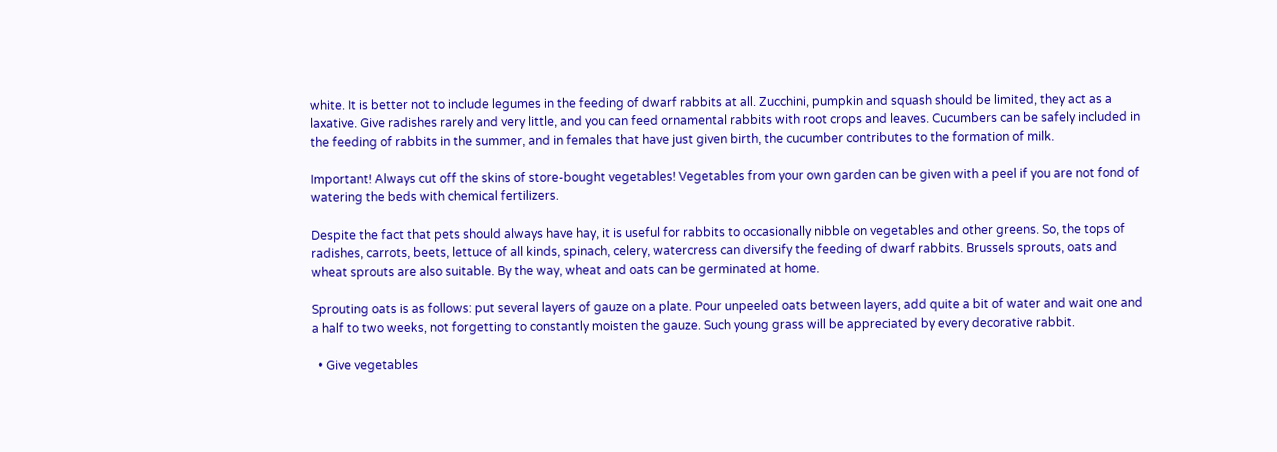white. It is better not to include legumes in the feeding of dwarf rabbits at all. Zucchini, pumpkin and squash should be limited, they act as a laxative. Give radishes rarely and very little, and you can feed ornamental rabbits with root crops and leaves. Cucumbers can be safely included in the feeding of rabbits in the summer, and in females that have just given birth, the cucumber contributes to the formation of milk.

Important! Always cut off the skins of store-bought vegetables! Vegetables from your own garden can be given with a peel if you are not fond of watering the beds with chemical fertilizers.

Despite the fact that pets should always have hay, it is useful for rabbits to occasionally nibble on vegetables and other greens. So, the tops of radishes, carrots, beets, lettuce of all kinds, spinach, celery, watercress can diversify the feeding of dwarf rabbits. Brussels sprouts, oats and wheat sprouts are also suitable. By the way, wheat and oats can be germinated at home.

Sprouting oats is as follows: put several layers of gauze on a plate. Pour unpeeled oats between layers, add quite a bit of water and wait one and a half to two weeks, not forgetting to constantly moisten the gauze. Such young grass will be appreciated by every decorative rabbit.

  • Give vegetables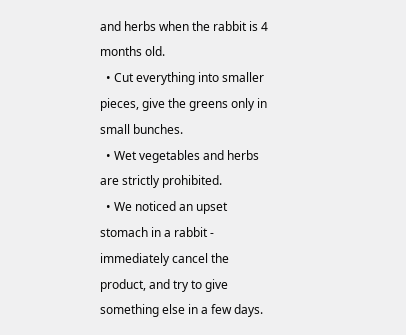and herbs when the rabbit is 4 months old.
  • Cut everything into smaller pieces, give the greens only in small bunches.
  • Wet vegetables and herbs are strictly prohibited.
  • We noticed an upset stomach in a rabbit - immediately cancel the product, and try to give something else in a few days.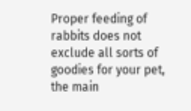Proper feeding of rabbits does not exclude all sorts of goodies for your pet, the main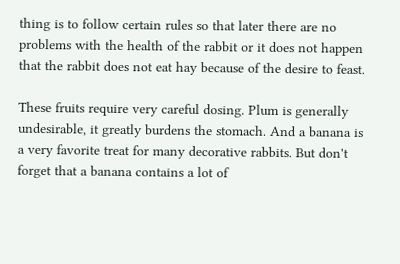thing is to follow certain rules so that later there are no problems with the health of the rabbit or it does not happen that the rabbit does not eat hay because of the desire to feast.

These fruits require very careful dosing. Plum is generally undesirable, it greatly burdens the stomach. And a banana is a very favorite treat for many decorative rabbits. But don't forget that a banana contains a lot of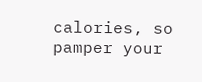calories, so pamper your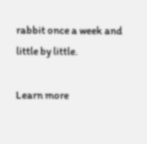rabbit once a week and little by little.

Learn more